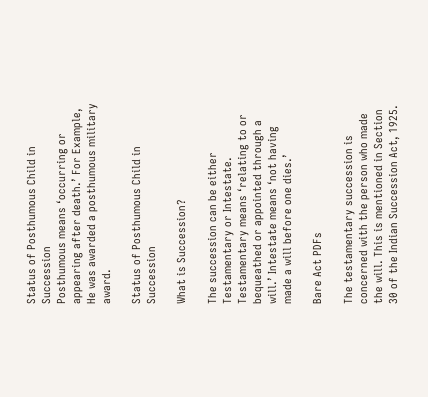Status of Posthumous Child in Succession
Posthumous means ‘occurring or appearing after death.’ For Example, He was awarded a posthumous military award.

Status of Posthumous Child in Succession

What is Succession?

The succession can be either Testamentary or Intestate. Testamentary means ‘relating to or bequeathed or appointed through a will.’ Intestate means ‘not having made a will before one dies.’

Bare Act PDFs

The testamentary succession is concerned with the person who made the will. This is mentioned in Section 30 of the Indian Succession Act, 1925.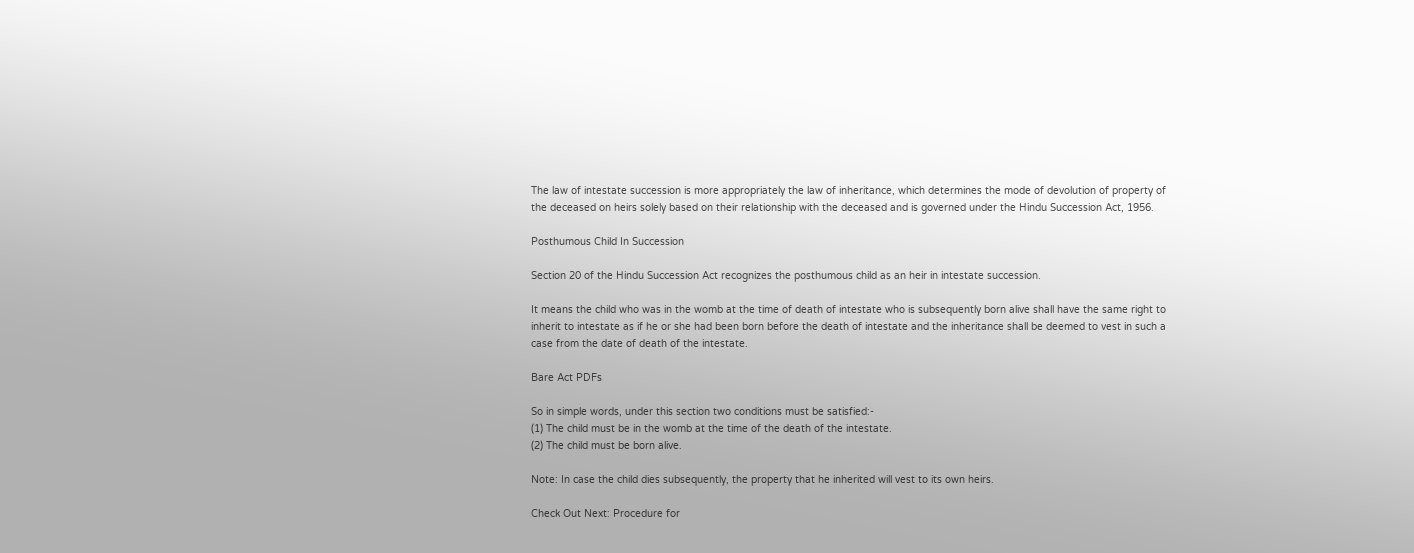The law of intestate succession is more appropriately the law of inheritance, which determines the mode of devolution of property of the deceased on heirs solely based on their relationship with the deceased and is governed under the Hindu Succession Act, 1956.

Posthumous Child In Succession

Section 20 of the Hindu Succession Act recognizes the posthumous child as an heir in intestate succession.

It means the child who was in the womb at the time of death of intestate who is subsequently born alive shall have the same right to inherit to intestate as if he or she had been born before the death of intestate and the inheritance shall be deemed to vest in such a case from the date of death of the intestate.

Bare Act PDFs

So in simple words, under this section two conditions must be satisfied:-
(1) The child must be in the womb at the time of the death of the intestate.
(2) The child must be born alive.

Note: In case the child dies subsequently, the property that he inherited will vest to its own heirs.

Check Out Next: Procedure for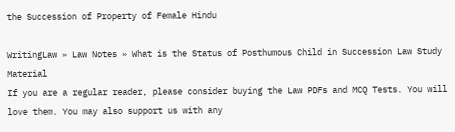the Succession of Property of Female Hindu

WritingLaw » Law Notes » What is the Status of Posthumous Child in Succession Law Study Material
If you are a regular reader, please consider buying the Law PDFs and MCQ Tests. You will love them. You may also support us with any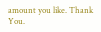amount you like. Thank You.